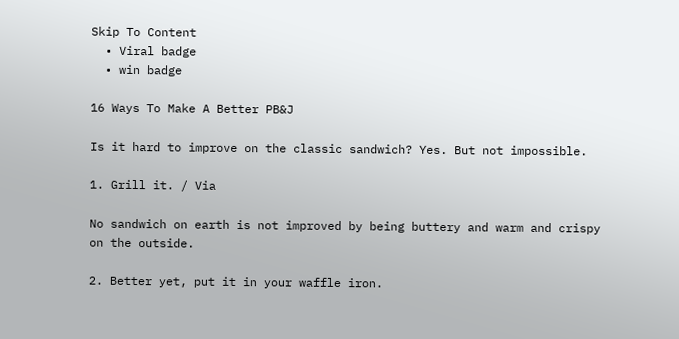Skip To Content
  • Viral badge
  • win badge

16 Ways To Make A Better PB&J

Is it hard to improve on the classic sandwich? Yes. But not impossible.

1. Grill it. / Via

No sandwich on earth is not improved by being buttery and warm and crispy on the outside.

2. Better yet, put it in your waffle iron.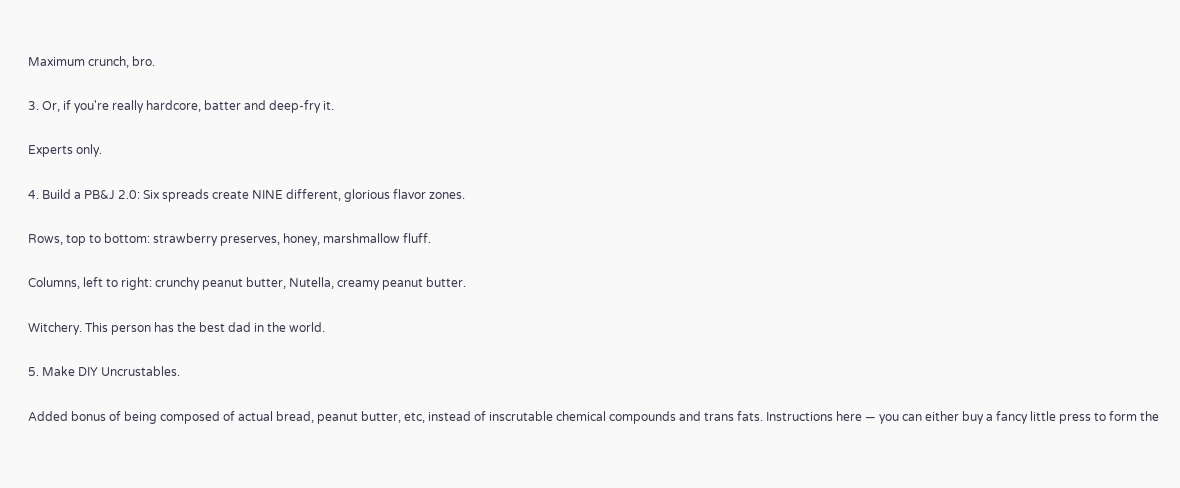Maximum crunch, bro.

3. Or, if you're really hardcore, batter and deep-fry it.

Experts only.

4. Build a PB&J 2.0: Six spreads create NINE different, glorious flavor zones.

Rows, top to bottom: strawberry preserves, honey, marshmallow fluff.

Columns, left to right: crunchy peanut butter, Nutella, creamy peanut butter.

Witchery. This person has the best dad in the world.

5. Make DIY Uncrustables.

Added bonus of being composed of actual bread, peanut butter, etc, instead of inscrutable chemical compounds and trans fats. Instructions here — you can either buy a fancy little press to form the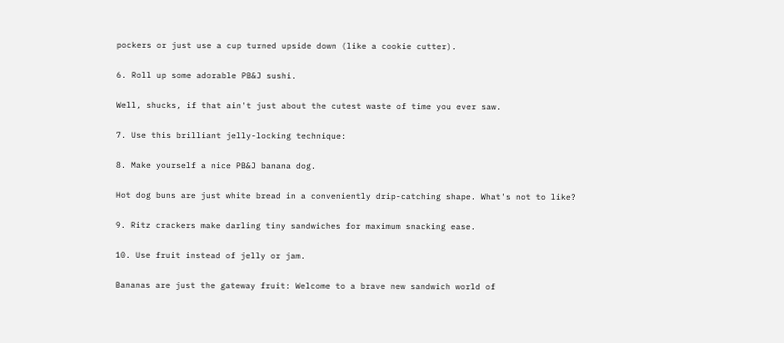pockers or just use a cup turned upside down (like a cookie cutter).

6. Roll up some adorable PB&J sushi.

Well, shucks, if that ain't just about the cutest waste of time you ever saw.

7. Use this brilliant jelly-locking technique:

8. Make yourself a nice PB&J banana dog.

Hot dog buns are just white bread in a conveniently drip-catching shape. What's not to like?

9. Ritz crackers make darling tiny sandwiches for maximum snacking ease.

10. Use fruit instead of jelly or jam.

Bananas are just the gateway fruit: Welcome to a brave new sandwich world of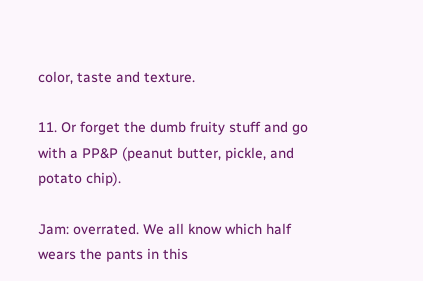color, taste and texture.

11. Or forget the dumb fruity stuff and go with a PP&P (peanut butter, pickle, and potato chip).

Jam: overrated. We all know which half wears the pants in this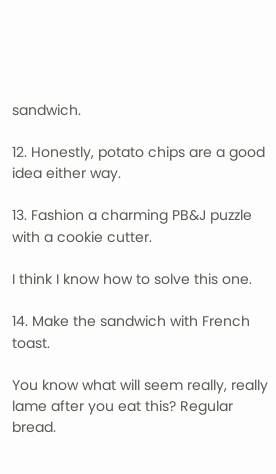sandwich.

12. Honestly, potato chips are a good idea either way.

13. Fashion a charming PB&J puzzle with a cookie cutter.

I think I know how to solve this one.

14. Make the sandwich with French toast.

You know what will seem really, really lame after you eat this? Regular bread.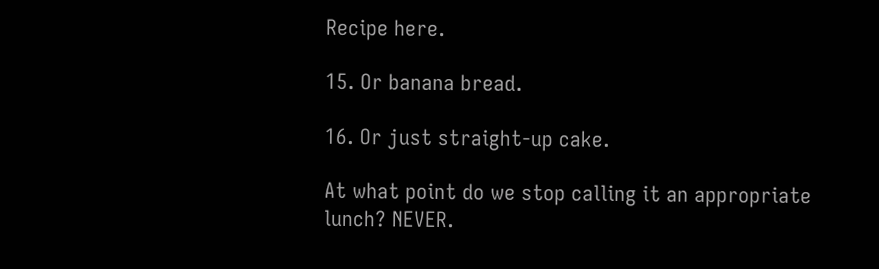Recipe here.

15. Or banana bread.

16. Or just straight-up cake.

At what point do we stop calling it an appropriate lunch? NEVER.